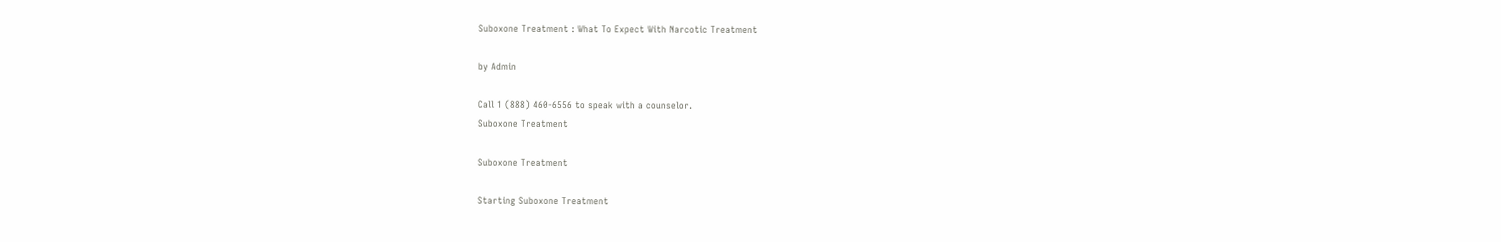Suboxone Treatment : What To Expect With Narcotic Treatment

by Admin

Call 1 (888) 460-6556 to speak with a counselor.
Suboxone Treatment

Suboxone Treatment

Starting Suboxone Treatment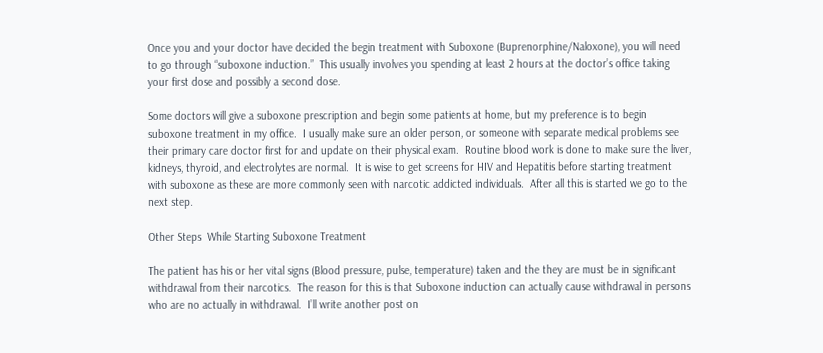Once you and your doctor have decided the begin treatment with Suboxone (Buprenorphine/Naloxone), you will need to go through “suboxone induction.”  This usually involves you spending at least 2 hours at the doctor’s office taking your first dose and possibly a second dose.

Some doctors will give a suboxone prescription and begin some patients at home, but my preference is to begin suboxone treatment in my office.  I usually make sure an older person, or someone with separate medical problems see their primary care doctor first for and update on their physical exam.  Routine blood work is done to make sure the liver, kidneys, thyroid, and electrolytes are normal.  It is wise to get screens for HIV and Hepatitis before starting treatment with suboxone as these are more commonly seen with narcotic addicted individuals.  After all this is started we go to the next step.

Other Steps  While Starting Suboxone Treatment

The patient has his or her vital signs (Blood pressure, pulse, temperature) taken and the they are must be in significant withdrawal from their narcotics.  The reason for this is that Suboxone induction can actually cause withdrawal in persons who are no actually in withdrawal.  I’ll write another post on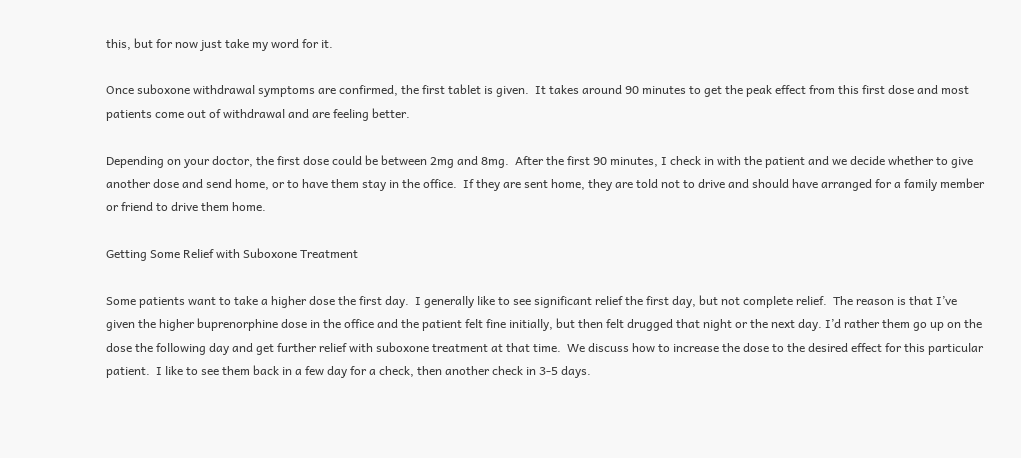this, but for now just take my word for it.

Once suboxone withdrawal symptoms are confirmed, the first tablet is given.  It takes around 90 minutes to get the peak effect from this first dose and most patients come out of withdrawal and are feeling better.

Depending on your doctor, the first dose could be between 2mg and 8mg.  After the first 90 minutes, I check in with the patient and we decide whether to give another dose and send home, or to have them stay in the office.  If they are sent home, they are told not to drive and should have arranged for a family member or friend to drive them home.

Getting Some Relief with Suboxone Treatment

Some patients want to take a higher dose the first day.  I generally like to see significant relief the first day, but not complete relief.  The reason is that I’ve given the higher buprenorphine dose in the office and the patient felt fine initially, but then felt drugged that night or the next day. I’d rather them go up on the dose the following day and get further relief with suboxone treatment at that time.  We discuss how to increase the dose to the desired effect for this particular patient.  I like to see them back in a few day for a check, then another check in 3-5 days.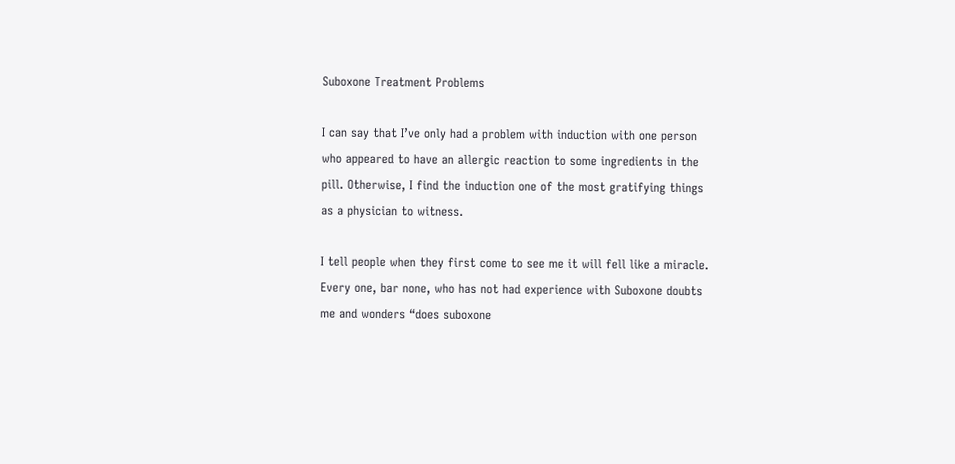Suboxone Treatment Problems

I can say that I’ve only had a problem with induction with one person who appeared to have an allergic reaction to some ingredients in the pill. Otherwise, I find the induction one of the most gratifying things as a physician to witness.

I tell people when they first come to see me it will fell like a miracle.  Every one, bar none, who has not had experience with Suboxone doubts me and wonders “does suboxone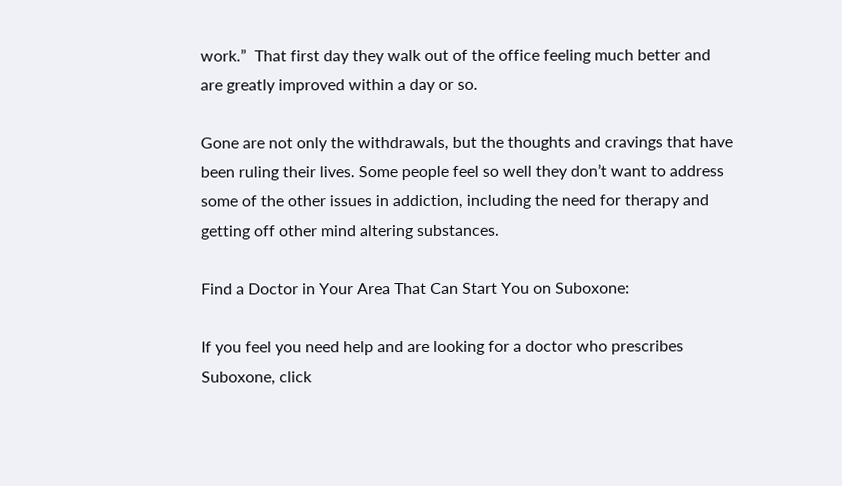work.”  That first day they walk out of the office feeling much better and are greatly improved within a day or so.

Gone are not only the withdrawals, but the thoughts and cravings that have been ruling their lives. Some people feel so well they don’t want to address some of the other issues in addiction, including the need for therapy and getting off other mind altering substances.

Find a Doctor in Your Area That Can Start You on Suboxone:

If you feel you need help and are looking for a doctor who prescribes Suboxone, click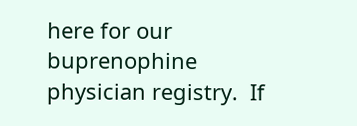here for our buprenophine physician registry.  If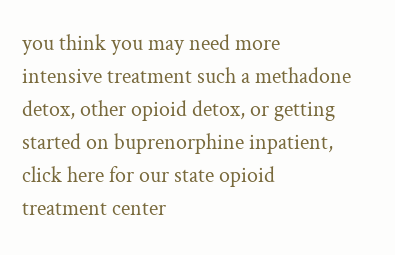you think you may need more intensive treatment such a methadone detox, other opioid detox, or getting started on buprenorphine inpatient, click here for our state opioid treatment center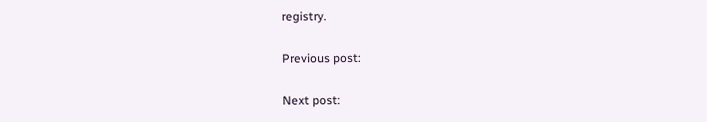registry.

Previous post:

Next post: